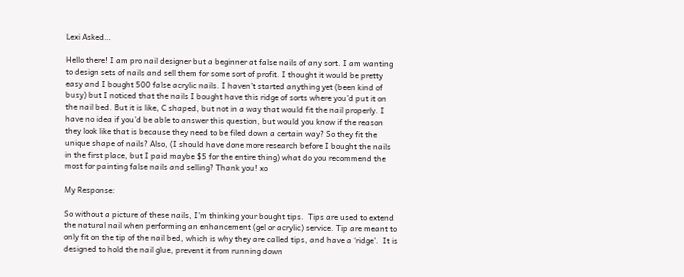Lexi Asked…

Hello there! I am pro nail designer but a beginner at false nails of any sort. I am wanting to design sets of nails and sell them for some sort of profit. I thought it would be pretty easy and I bought 500 false acrylic nails. I haven’t started anything yet (been kind of busy) but I noticed that the nails I bought have this ridge of sorts where you’d put it on the nail bed. But it is like, C shaped, but not in a way that would fit the nail properly. I have no idea if you’d be able to answer this question, but would you know if the reason they look like that is because they need to be filed down a certain way? So they fit the unique shape of nails? Also, (I should have done more research before I bought the nails in the first place, but I paid maybe $5 for the entire thing) what do you recommend the most for painting false nails and selling? Thank you! xo

My Response:

So without a picture of these nails, I’m thinking your bought tips.  Tips are used to extend the natural nail when performing an enhancement (gel or acrylic) service. Tip are meant to only fit on the tip of the nail bed, which is why they are called tips, and have a ‘ridge’.  It is designed to hold the nail glue, prevent it from running down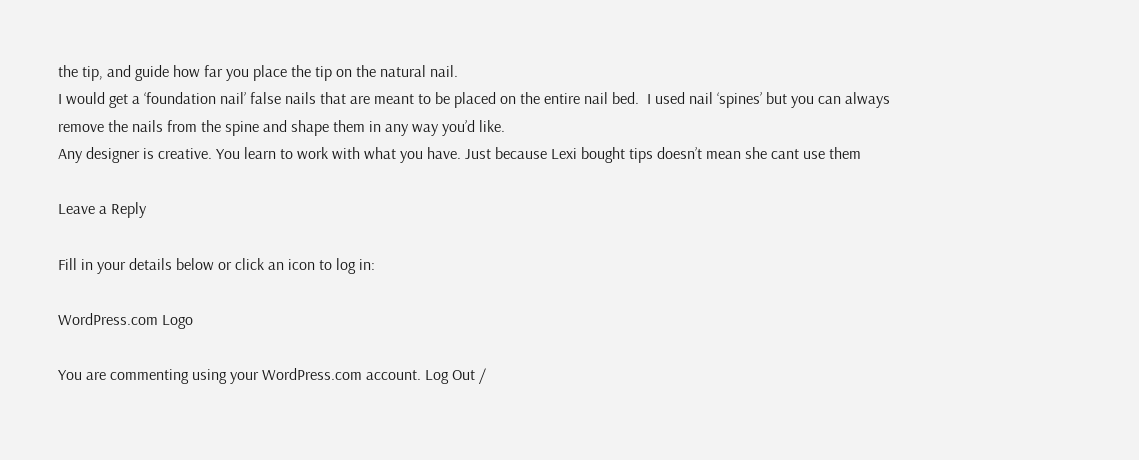the tip, and guide how far you place the tip on the natural nail.
I would get a ‘foundation nail’ false nails that are meant to be placed on the entire nail bed.  I used nail ‘spines’ but you can always remove the nails from the spine and shape them in any way you’d like.
Any designer is creative. You learn to work with what you have. Just because Lexi bought tips doesn’t mean she cant use them

Leave a Reply

Fill in your details below or click an icon to log in:

WordPress.com Logo

You are commenting using your WordPress.com account. Log Out /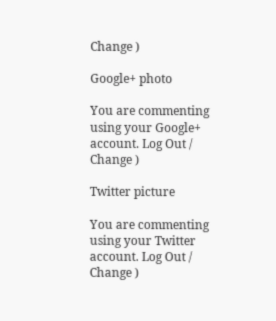Change )

Google+ photo

You are commenting using your Google+ account. Log Out /  Change )

Twitter picture

You are commenting using your Twitter account. Log Out /  Change )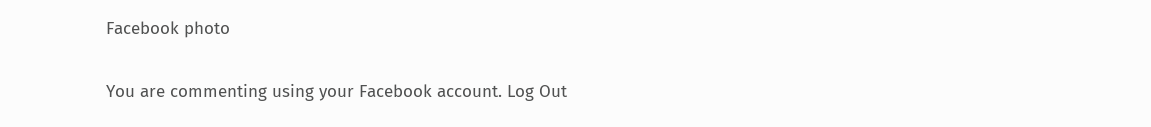Facebook photo

You are commenting using your Facebook account. Log Out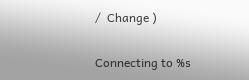/  Change )


Connecting to %s